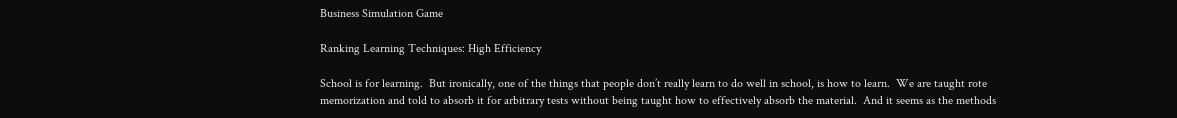Business Simulation Game

Ranking Learning Techniques: High Efficiency

School is for learning.  But ironically, one of the things that people don’t really learn to do well in school, is how to learn.  We are taught rote memorization and told to absorb it for arbitrary tests without being taught how to effectively absorb the material.  And it seems as the methods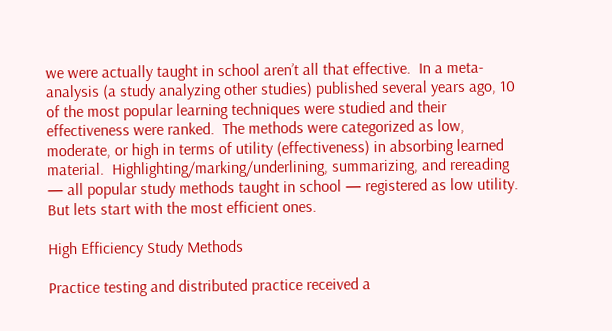we were actually taught in school aren’t all that effective.  In a meta-analysis (a study analyzing other studies) published several years ago, 10 of the most popular learning techniques were studied and their effectiveness were ranked.  The methods were categorized as low, moderate, or high in terms of utility (effectiveness) in absorbing learned material.  Highlighting/marking/underlining, summarizing, and rereading — all popular study methods taught in school — registered as low utility. But lets start with the most efficient ones.

High Efficiency Study Methods

Practice testing and distributed practice received a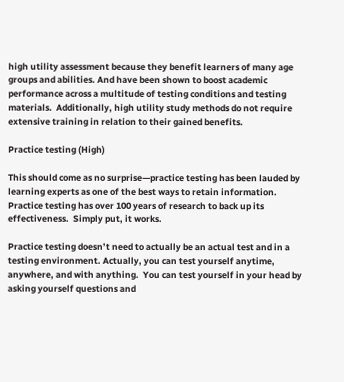high utility assessment because they benefit learners of many age groups and abilities. And have been shown to boost academic performance across a multitude of testing conditions and testing materials.  Additionally, high utility study methods do not require extensive training in relation to their gained benefits.

Practice testing (High)

This should come as no surprise—practice testing has been lauded by learning experts as one of the best ways to retain information. Practice testing has over 100 years of research to back up its effectiveness.  Simply put, it works.

Practice testing doesn’t need to actually be an actual test and in a testing environment. Actually, you can test yourself anytime, anywhere, and with anything.  You can test yourself in your head by asking yourself questions and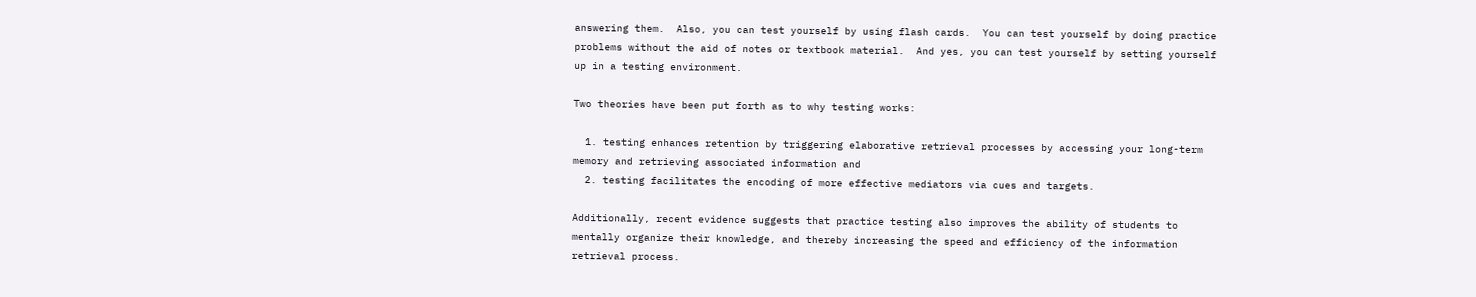answering them.  Also, you can test yourself by using flash cards.  You can test yourself by doing practice problems without the aid of notes or textbook material.  And yes, you can test yourself by setting yourself up in a testing environment.

Two theories have been put forth as to why testing works:

  1. testing enhances retention by triggering elaborative retrieval processes by accessing your long-term memory and retrieving associated information and
  2. testing facilitates the encoding of more effective mediators via cues and targets.

Additionally, recent evidence suggests that practice testing also improves the ability of students to mentally organize their knowledge, and thereby increasing the speed and efficiency of the information retrieval process.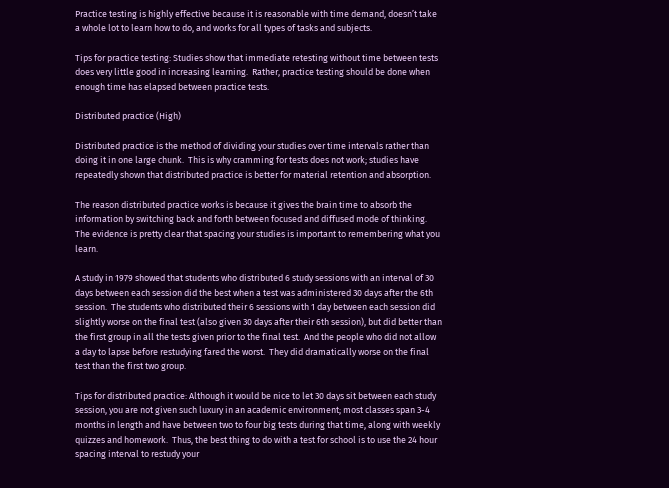Practice testing is highly effective because it is reasonable with time demand, doesn’t take a whole lot to learn how to do, and works for all types of tasks and subjects.

Tips for practice testing: Studies show that immediate retesting without time between tests does very little good in increasing learning.  Rather, practice testing should be done when enough time has elapsed between practice tests.

Distributed practice (High)

Distributed practice is the method of dividing your studies over time intervals rather than doing it in one large chunk.  This is why cramming for tests does not work; studies have repeatedly shown that distributed practice is better for material retention and absorption.

The reason distributed practice works is because it gives the brain time to absorb the information by switching back and forth between focused and diffused mode of thinking. The evidence is pretty clear that spacing your studies is important to remembering what you learn.

A study in 1979 showed that students who distributed 6 study sessions with an interval of 30 days between each session did the best when a test was administered 30 days after the 6th session.  The students who distributed their 6 sessions with 1 day between each session did slightly worse on the final test (also given 30 days after their 6th session), but did better than the first group in all the tests given prior to the final test.  And the people who did not allow a day to lapse before restudying fared the worst.  They did dramatically worse on the final test than the first two group.

Tips for distributed practice: Although it would be nice to let 30 days sit between each study session, you are not given such luxury in an academic environment; most classes span 3-4 months in length and have between two to four big tests during that time, along with weekly quizzes and homework.  Thus, the best thing to do with a test for school is to use the 24 hour spacing interval to restudy your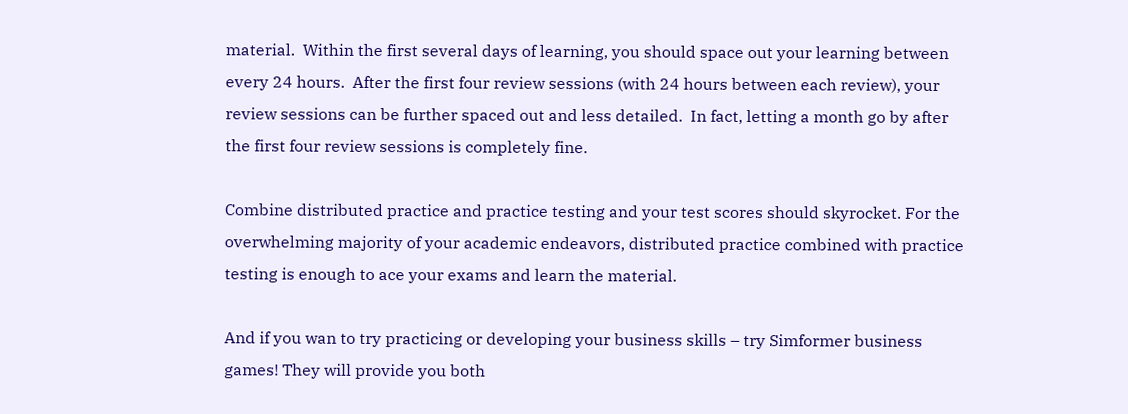material.  Within the first several days of learning, you should space out your learning between every 24 hours.  After the first four review sessions (with 24 hours between each review), your review sessions can be further spaced out and less detailed.  In fact, letting a month go by after the first four review sessions is completely fine.

Combine distributed practice and practice testing and your test scores should skyrocket. For the overwhelming majority of your academic endeavors, distributed practice combined with practice testing is enough to ace your exams and learn the material.

And if you wan to try practicing or developing your business skills – try Simformer business games! They will provide you both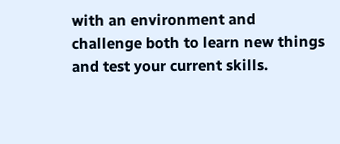with an environment and challenge both to learn new things and test your current skills.